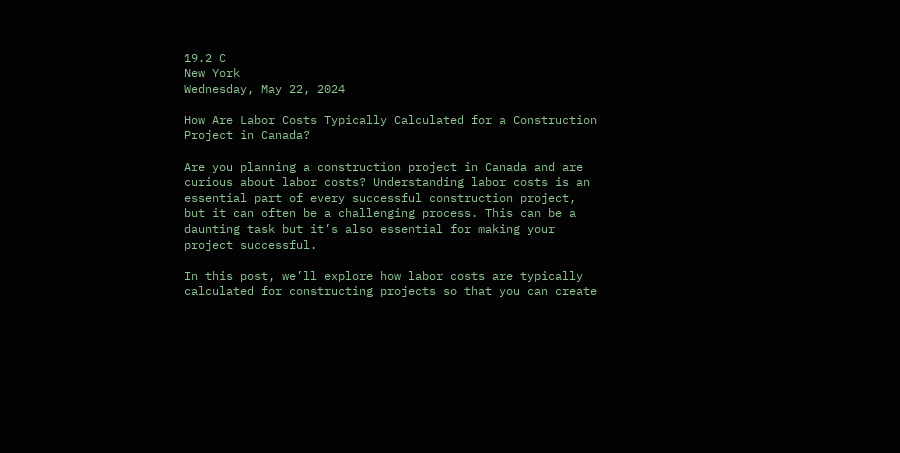19.2 C
New York
Wednesday, May 22, 2024

How Are Labor Costs Typically Calculated for a Construction Project in Canada?

Are you planning a construction project in Canada and are curious about labor costs? Understanding labor costs is an essential part of every successful construction project, but it can often be a challenging process. This can be a daunting task but it’s also essential for making your project successful.

In this post, we’ll explore how labor costs are typically calculated for constructing projects so that you can create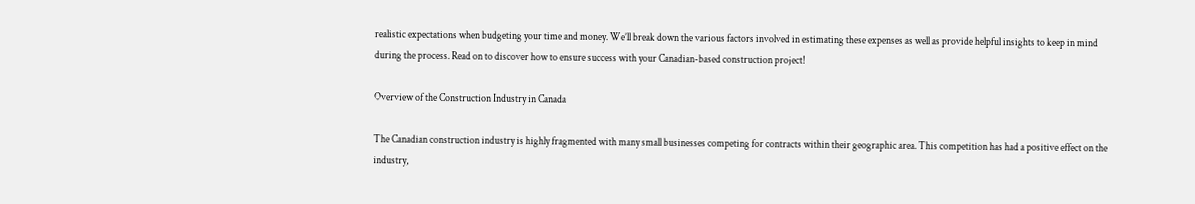realistic expectations when budgeting your time and money. We’ll break down the various factors involved in estimating these expenses as well as provide helpful insights to keep in mind during the process. Read on to discover how to ensure success with your Canadian-based construction project!

Overview of the Construction Industry in Canada

The Canadian construction industry is highly fragmented with many small businesses competing for contracts within their geographic area. This competition has had a positive effect on the industry,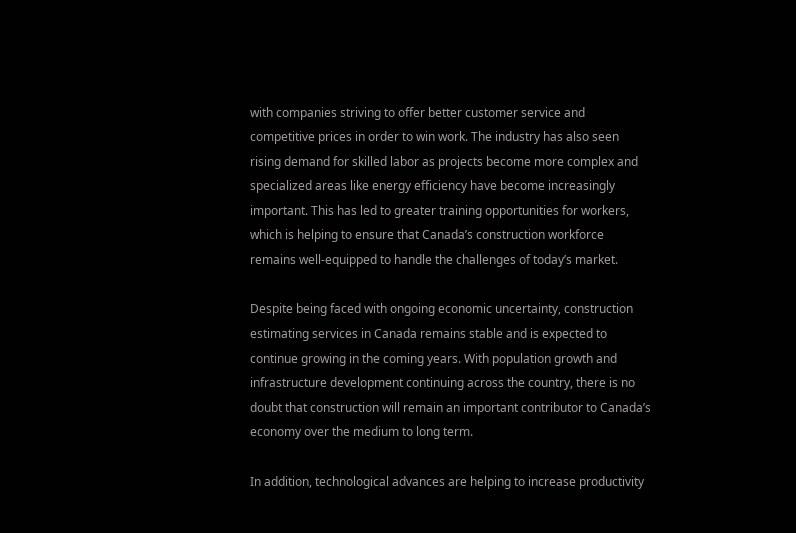with companies striving to offer better customer service and competitive prices in order to win work. The industry has also seen rising demand for skilled labor as projects become more complex and specialized areas like energy efficiency have become increasingly important. This has led to greater training opportunities for workers, which is helping to ensure that Canada’s construction workforce remains well-equipped to handle the challenges of today’s market.

Despite being faced with ongoing economic uncertainty, construction estimating services in Canada remains stable and is expected to continue growing in the coming years. With population growth and infrastructure development continuing across the country, there is no doubt that construction will remain an important contributor to Canada’s economy over the medium to long term.

In addition, technological advances are helping to increase productivity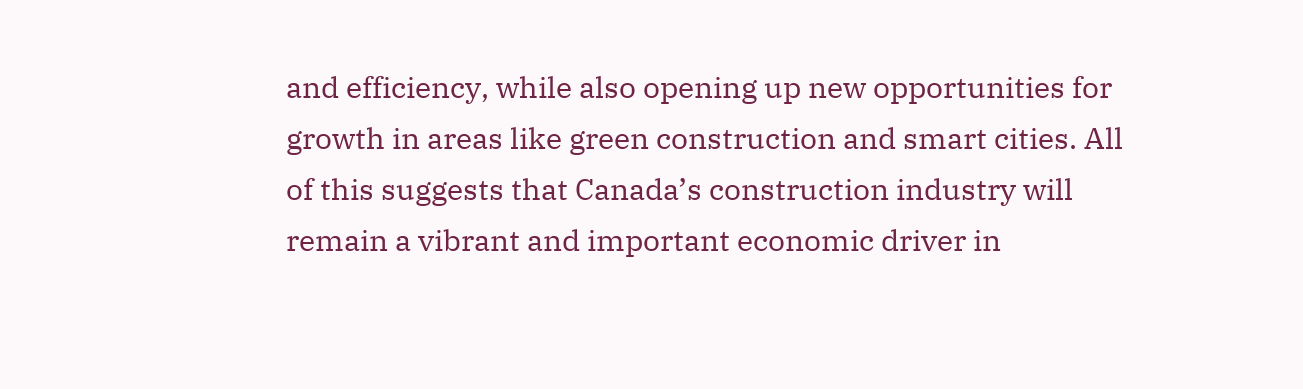and efficiency, while also opening up new opportunities for growth in areas like green construction and smart cities. All of this suggests that Canada’s construction industry will remain a vibrant and important economic driver in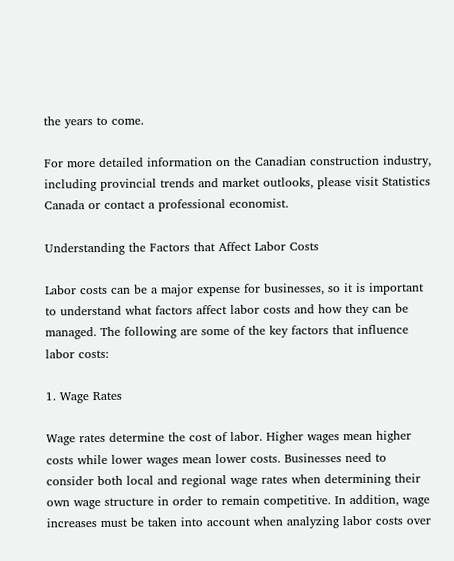the years to come.

For more detailed information on the Canadian construction industry, including provincial trends and market outlooks, please visit Statistics Canada or contact a professional economist.

Understanding the Factors that Affect Labor Costs

Labor costs can be a major expense for businesses, so it is important to understand what factors affect labor costs and how they can be managed. The following are some of the key factors that influence labor costs:

1. Wage Rates

Wage rates determine the cost of labor. Higher wages mean higher costs while lower wages mean lower costs. Businesses need to consider both local and regional wage rates when determining their own wage structure in order to remain competitive. In addition, wage increases must be taken into account when analyzing labor costs over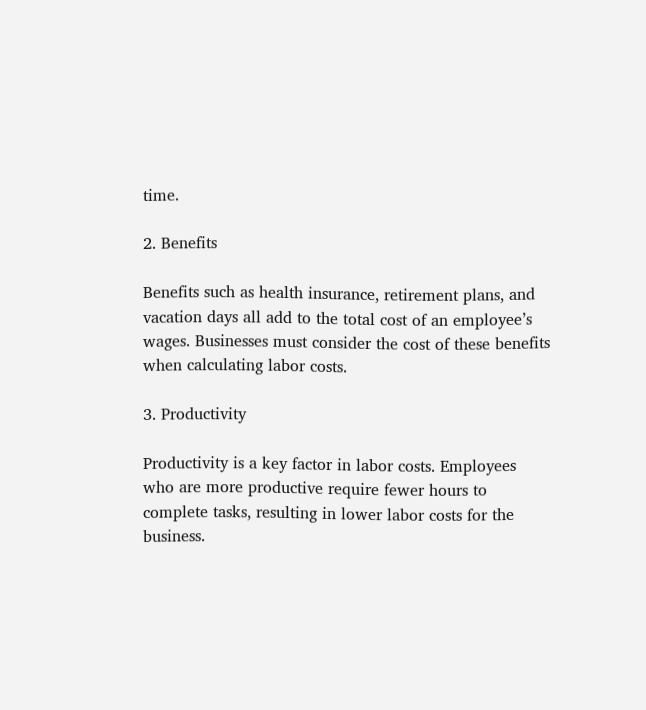time.

2. Benefits

Benefits such as health insurance, retirement plans, and vacation days all add to the total cost of an employee’s wages. Businesses must consider the cost of these benefits when calculating labor costs.

3. Productivity

Productivity is a key factor in labor costs. Employees who are more productive require fewer hours to complete tasks, resulting in lower labor costs for the business.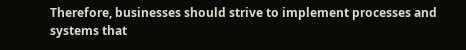Therefore, businesses should strive to implement processes and systems that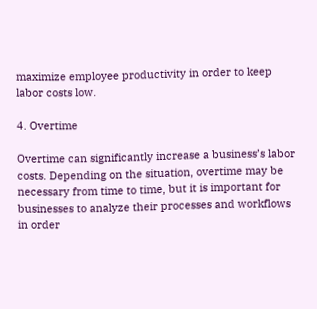maximize employee productivity in order to keep labor costs low.

4. Overtime

Overtime can significantly increase a business’s labor costs. Depending on the situation, overtime may be necessary from time to time, but it is important for businesses to analyze their processes and workflows in order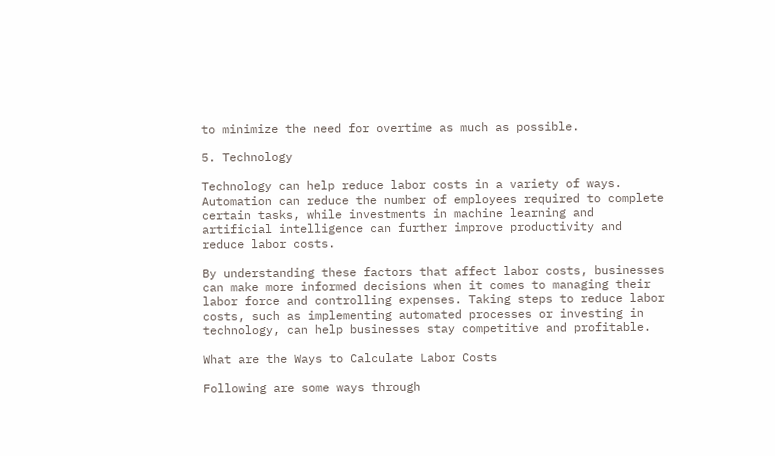to minimize the need for overtime as much as possible.

5. Technology

Technology can help reduce labor costs in a variety of ways. Automation can reduce the number of employees required to complete certain tasks, while investments in machine learning and artificial intelligence can further improve productivity and reduce labor costs.

By understanding these factors that affect labor costs, businesses can make more informed decisions when it comes to managing their labor force and controlling expenses. Taking steps to reduce labor costs, such as implementing automated processes or investing in technology, can help businesses stay competitive and profitable.

What are the Ways to Calculate Labor Costs

Following are some ways through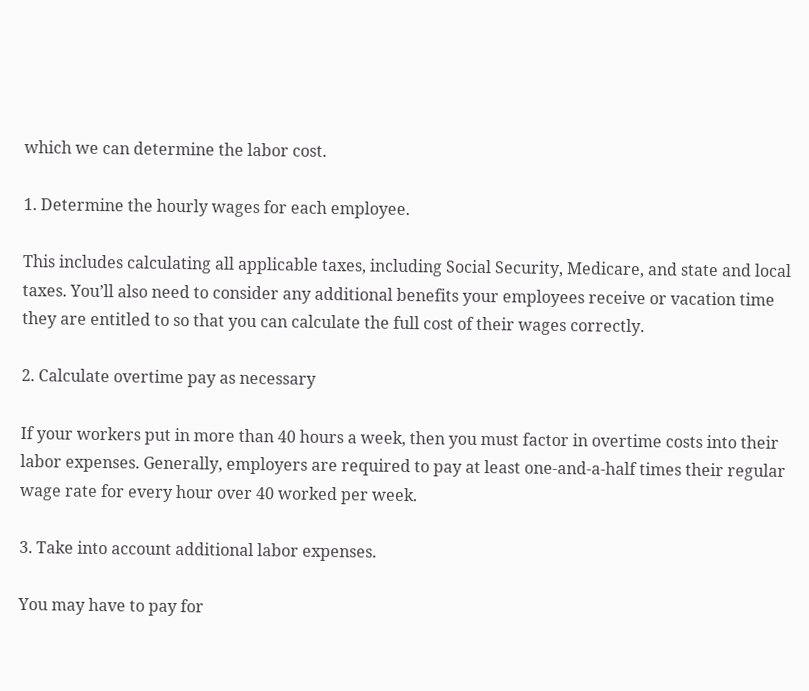which we can determine the labor cost.

1. Determine the hourly wages for each employee.

This includes calculating all applicable taxes, including Social Security, Medicare, and state and local taxes. You’ll also need to consider any additional benefits your employees receive or vacation time they are entitled to so that you can calculate the full cost of their wages correctly.

2. Calculate overtime pay as necessary

If your workers put in more than 40 hours a week, then you must factor in overtime costs into their labor expenses. Generally, employers are required to pay at least one-and-a-half times their regular wage rate for every hour over 40 worked per week.

3. Take into account additional labor expenses.

You may have to pay for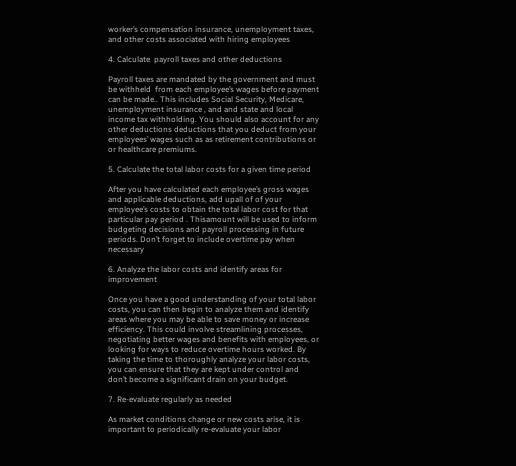worker’s compensation insurance, unemployment taxes, and other costs associated with hiring employees

4. Calculate  payroll taxes and other deductions

Payroll taxes are mandated by the government and must be withheld  from each employee’s wages before payment can be made.. This includes Social Security, Medicare, unemployment insurance , and and state and local income tax withholding. You should also account for any other deductions deductions that you deduct from your employees’ wages such as as retirement contributions or or healthcare premiums.

5. Calculate the total labor costs for a given time period

After you have calculated each employee’s gross wages and applicable deductions, add upall of of your employee’s costs to obtain the total labor cost for that particular pay period . Thisamount will be used to inform budgeting decisions and payroll processing in future periods. Don’t forget to include overtime pay when necessary

6. Analyze the labor costs and identify areas for improvement

Once you have a good understanding of your total labor costs, you can then begin to analyze them and identify areas where you may be able to save money or increase efficiency. This could involve streamlining processes, negotiating better wages and benefits with employees, or looking for ways to reduce overtime hours worked. By taking the time to thoroughly analyze your labor costs, you can ensure that they are kept under control and don’t become a significant drain on your budget.

7. Re-evaluate regularly as needed

As market conditions change or new costs arise, it is important to periodically re-evaluate your labor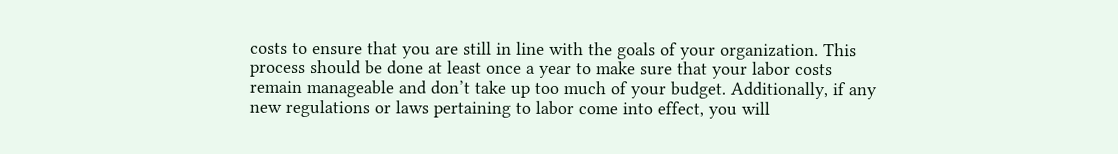costs to ensure that you are still in line with the goals of your organization. This process should be done at least once a year to make sure that your labor costs remain manageable and don’t take up too much of your budget. Additionally, if any new regulations or laws pertaining to labor come into effect, you will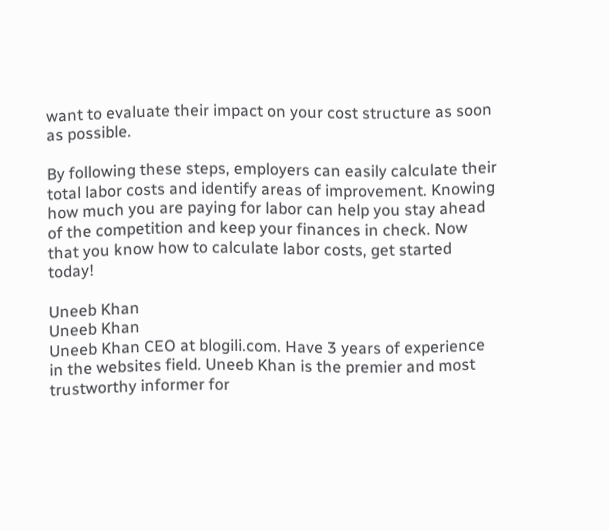want to evaluate their impact on your cost structure as soon as possible.

By following these steps, employers can easily calculate their total labor costs and identify areas of improvement. Knowing how much you are paying for labor can help you stay ahead of the competition and keep your finances in check. Now that you know how to calculate labor costs, get started today!

Uneeb Khan
Uneeb Khan
Uneeb Khan CEO at blogili.com. Have 3 years of experience in the websites field. Uneeb Khan is the premier and most trustworthy informer for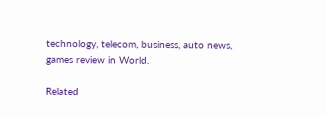technology, telecom, business, auto news, games review in World.

Related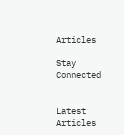Articles

Stay Connected


Latest Articles